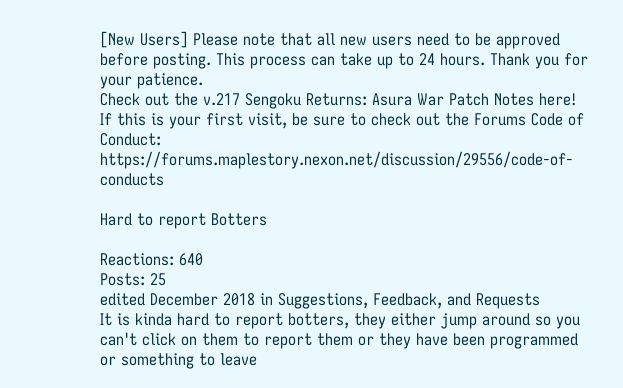[New Users] Please note that all new users need to be approved before posting. This process can take up to 24 hours. Thank you for your patience.
Check out the v.217 Sengoku Returns: Asura War Patch Notes here!
If this is your first visit, be sure to check out the Forums Code of Conduct: https://forums.maplestory.nexon.net/discussion/29556/code-of-conducts

Hard to report Botters

Reactions: 640
Posts: 25
edited December 2018 in Suggestions, Feedback, and Requests
It is kinda hard to report botters, they either jump around so you can't click on them to report them or they have been programmed or something to leave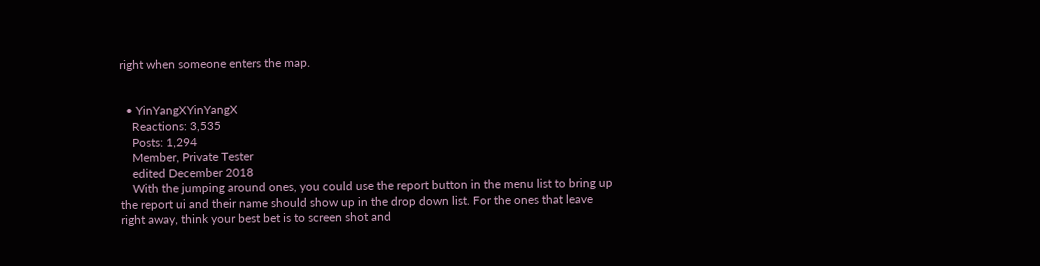right when someone enters the map.


  • YinYangXYinYangX
    Reactions: 3,535
    Posts: 1,294
    Member, Private Tester
    edited December 2018
    With the jumping around ones, you could use the report button in the menu list to bring up the report ui and their name should show up in the drop down list. For the ones that leave right away, think your best bet is to screen shot and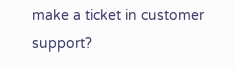make a ticket in customer support?